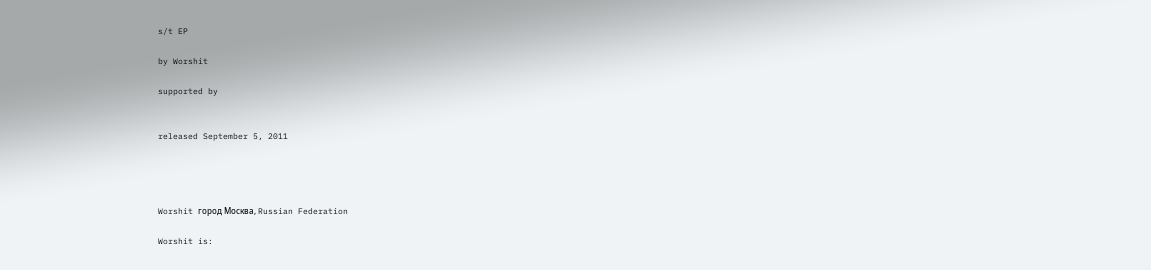s/t EP

by Worshit

supported by


released September 5, 2011




Worshit город Москва, Russian Federation

Worshit is: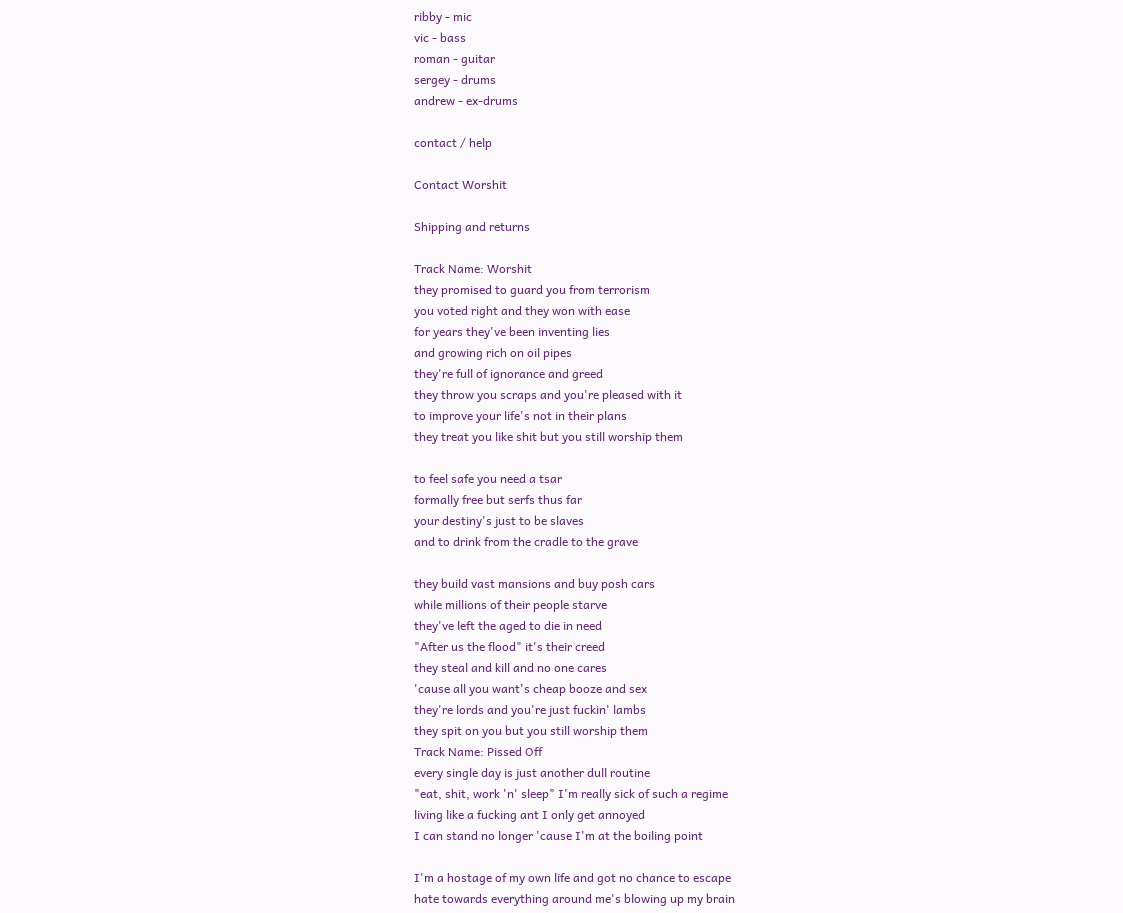ribby - mic
vic - bass
roman - guitar
sergey - drums
andrew - ex-drums

contact / help

Contact Worshit

Shipping and returns

Track Name: Worshit
they promised to guard you from terrorism
you voted right and they won with ease
for years they've been inventing lies
and growing rich on oil pipes
they're full of ignorance and greed
they throw you scraps and you're pleased with it
to improve your life's not in their plans
they treat you like shit but you still worship them

to feel safe you need a tsar
formally free but serfs thus far
your destiny's just to be slaves
and to drink from the cradle to the grave

they build vast mansions and buy posh cars
while millions of their people starve
they've left the aged to die in need
"After us the flood" it's their creed
they steal and kill and no one cares
'cause all you want's cheap booze and sex
they're lords and you're just fuckin' lambs
they spit on you but you still worship them
Track Name: Pissed Off
every single day is just another dull routine
"eat, shit, work 'n' sleep" I'm really sick of such a regime
living like a fucking ant I only get annoyed
I can stand no longer 'cause I'm at the boiling point

I'm a hostage of my own life and got no chance to escape
hate towards everything around me's blowing up my brain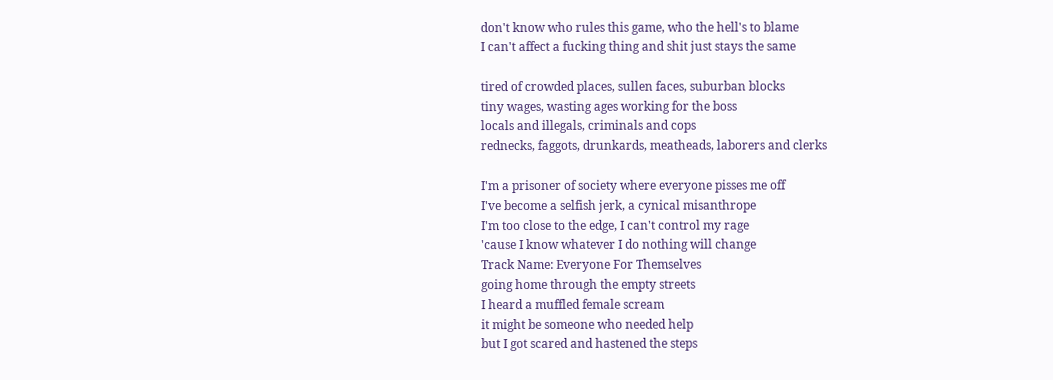don't know who rules this game, who the hell's to blame
I can't affect a fucking thing and shit just stays the same

tired of crowded places, sullen faces, suburban blocks
tiny wages, wasting ages working for the boss
locals and illegals, criminals and cops
rednecks, faggots, drunkards, meatheads, laborers and clerks

I'm a prisoner of society where everyone pisses me off
I've become a selfish jerk, a cynical misanthrope
I'm too close to the edge, I can't control my rage
'cause I know whatever I do nothing will change
Track Name: Everyone For Themselves
going home through the empty streets
I heard a muffled female scream
it might be someone who needed help
but I got scared and hastened the steps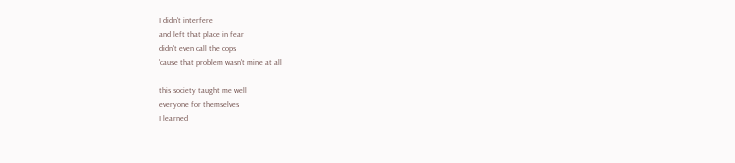I didn't interfere
and left that place in fear
didn't even call the cops
'cause that problem wasn't mine at all

this society taught me well
everyone for themselves
I learned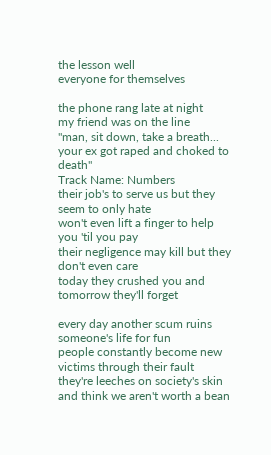the lesson well
everyone for themselves

the phone rang late at night
my friend was on the line
"man, sit down, take a breath...
your ex got raped and choked to death"
Track Name: Numbers
their job's to serve us but they seem to only hate
won't even lift a finger to help you 'til you pay
their negligence may kill but they don't even care
today they crushed you and tomorrow they'll forget

every day another scum ruins someone's life for fun
people constantly become new victims through their fault
they're leeches on society's skin and think we aren't worth a bean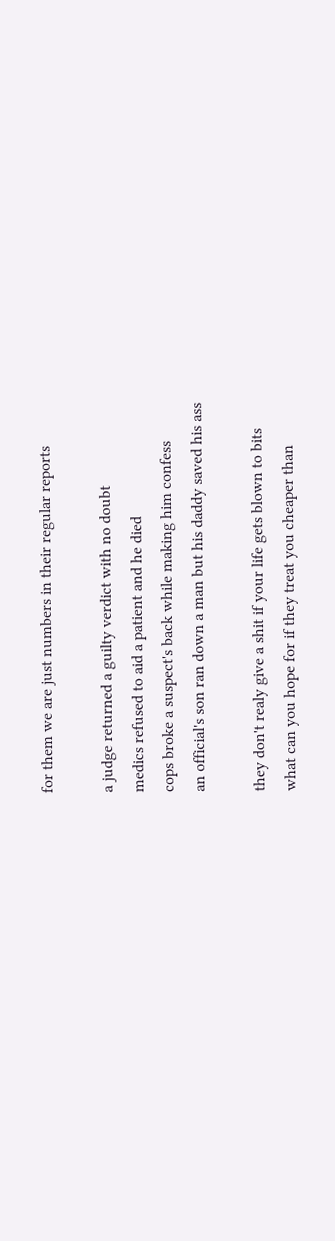for them we are just numbers in their regular reports

a judge returned a guilty verdict with no doubt
medics refused to aid a patient and he died
cops broke a suspect's back while making him confess
an official's son ran down a man but his daddy saved his ass

they don't realy give a shit if your life gets blown to bits
what can you hope for if they treat you cheaper than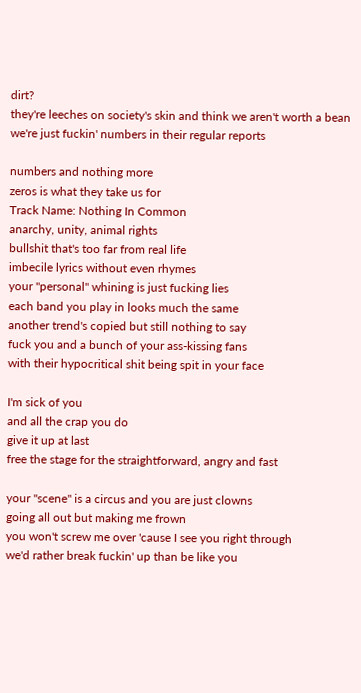dirt?
they're leeches on society's skin and think we aren't worth a bean
we're just fuckin' numbers in their regular reports

numbers and nothing more
zeros is what they take us for
Track Name: Nothing In Common
anarchy, unity, animal rights
bullshit that's too far from real life
imbecile lyrics without even rhymes
your "personal" whining is just fucking lies
each band you play in looks much the same
another trend's copied but still nothing to say
fuck you and a bunch of your ass-kissing fans
with their hypocritical shit being spit in your face

I'm sick of you
and all the crap you do
give it up at last
free the stage for the straightforward, angry and fast

your "scene" is a circus and you are just clowns
going all out but making me frown
you won't screw me over 'cause I see you right through
we'd rather break fuckin' up than be like you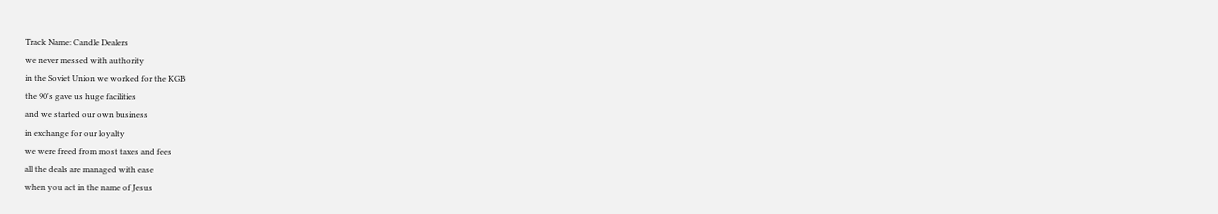Track Name: Candle Dealers
we never messed with authority
in the Soviet Union we worked for the KGB
the 90's gave us huge facilities
and we started our own business
in exchange for our loyalty
we were freed from most taxes and fees
all the deals are managed with ease
when you act in the name of Jesus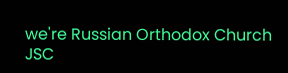we're Russian Orthodox Church JSC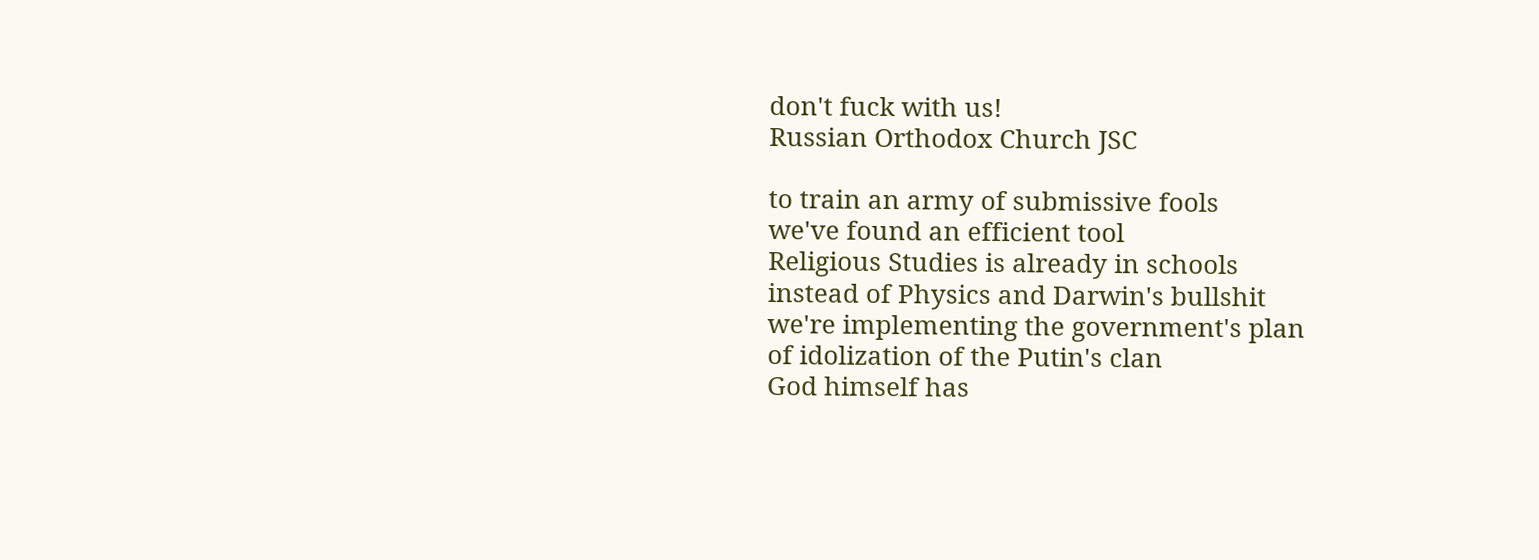don't fuck with us!
Russian Orthodox Church JSC

to train an army of submissive fools
we've found an efficient tool
Religious Studies is already in schools
instead of Physics and Darwin's bullshit
we're implementing the government's plan
of idolization of the Putin's clan
God himself has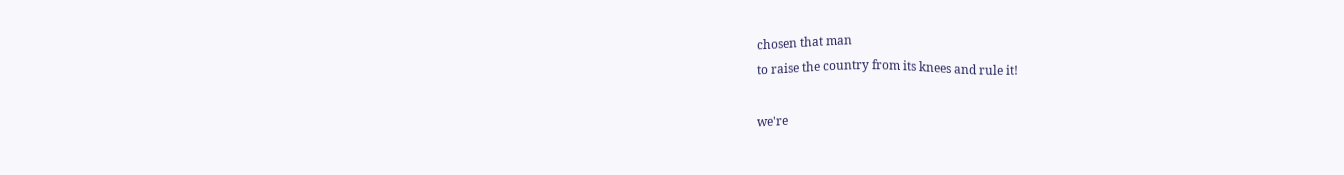chosen that man
to raise the country from its knees and rule it!

we're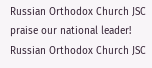Russian Orthodox Church JSC
praise our national leader!
Russian Orthodox Church JSC